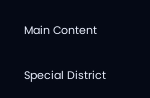Main Content


Special District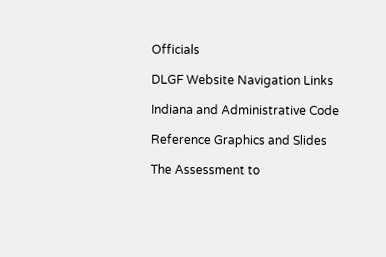Officials

DLGF Website Navigation Links

Indiana and Administrative Code

Reference Graphics and Slides

The Assessment to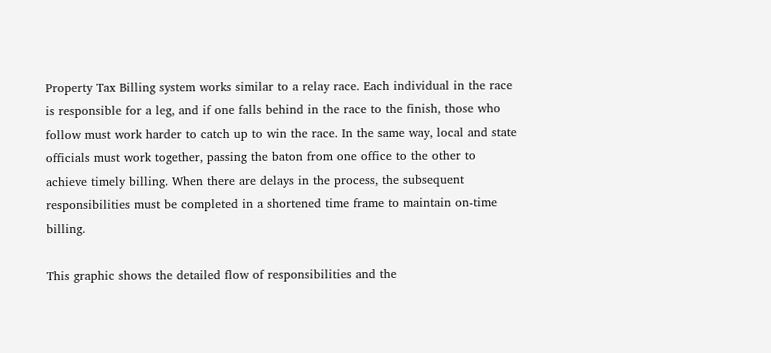Property Tax Billing system works similar to a relay race. Each individual in the race is responsible for a leg, and if one falls behind in the race to the finish, those who follow must work harder to catch up to win the race. In the same way, local and state officials must work together, passing the baton from one office to the other to achieve timely billing. When there are delays in the process, the subsequent responsibilities must be completed in a shortened time frame to maintain on-time billing.

This graphic shows the detailed flow of responsibilities and the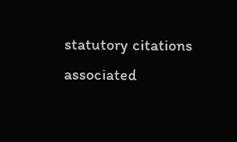statutory citations associated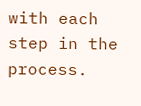with each step in the process.